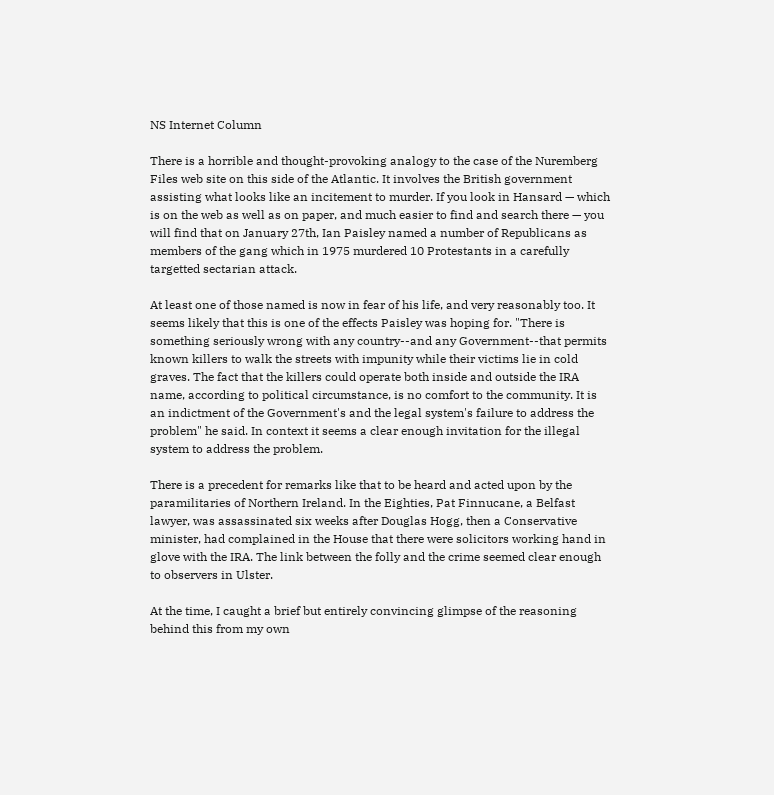NS Internet Column

There is a horrible and thought-provoking analogy to the case of the Nuremberg Files web site on this side of the Atlantic. It involves the British government assisting what looks like an incitement to murder. If you look in Hansard — which is on the web as well as on paper, and much easier to find and search there — you will find that on January 27th, Ian Paisley named a number of Republicans as members of the gang which in 1975 murdered 10 Protestants in a carefully targetted sectarian attack.

At least one of those named is now in fear of his life, and very reasonably too. It seems likely that this is one of the effects Paisley was hoping for. "There is something seriously wrong with any country--and any Government--that permits known killers to walk the streets with impunity while their victims lie in cold graves. The fact that the killers could operate both inside and outside the IRA name, according to political circumstance, is no comfort to the community. It is an indictment of the Government's and the legal system's failure to address the problem" he said. In context it seems a clear enough invitation for the illegal system to address the problem.

There is a precedent for remarks like that to be heard and acted upon by the paramilitaries of Northern Ireland. In the Eighties, Pat Finnucane, a Belfast lawyer, was assassinated six weeks after Douglas Hogg, then a Conservative minister, had complained in the House that there were solicitors working hand in glove with the IRA. The link between the folly and the crime seemed clear enough to observers in Ulster.

At the time, I caught a brief but entirely convincing glimpse of the reasoning behind this from my own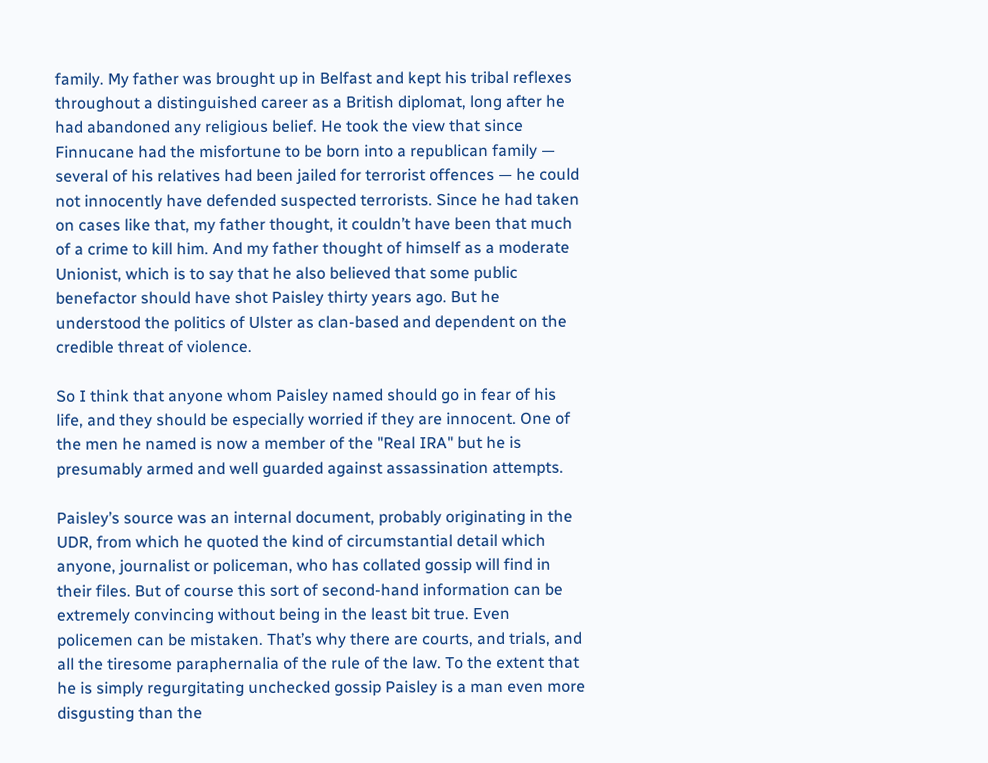family. My father was brought up in Belfast and kept his tribal reflexes throughout a distinguished career as a British diplomat, long after he had abandoned any religious belief. He took the view that since Finnucane had the misfortune to be born into a republican family — several of his relatives had been jailed for terrorist offences — he could not innocently have defended suspected terrorists. Since he had taken on cases like that, my father thought, it couldn’t have been that much of a crime to kill him. And my father thought of himself as a moderate Unionist, which is to say that he also believed that some public benefactor should have shot Paisley thirty years ago. But he understood the politics of Ulster as clan-based and dependent on the credible threat of violence.

So I think that anyone whom Paisley named should go in fear of his life, and they should be especially worried if they are innocent. One of the men he named is now a member of the "Real IRA" but he is presumably armed and well guarded against assassination attempts.

Paisley’s source was an internal document, probably originating in the UDR, from which he quoted the kind of circumstantial detail which anyone, journalist or policeman, who has collated gossip will find in their files. But of course this sort of second-hand information can be extremely convincing without being in the least bit true. Even policemen can be mistaken. That’s why there are courts, and trials, and all the tiresome paraphernalia of the rule of the law. To the extent that he is simply regurgitating unchecked gossip Paisley is a man even more disgusting than the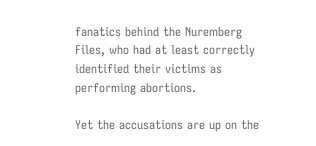fanatics behind the Nuremberg Files, who had at least correctly identified their victims as performing abortions.

Yet the accusations are up on the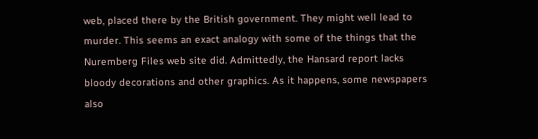web, placed there by the British government. They might well lead to murder. This seems an exact analogy with some of the things that the Nuremberg Files web site did. Admittedly, the Hansard report lacks bloody decorations and other graphics. As it happens, some newspapers also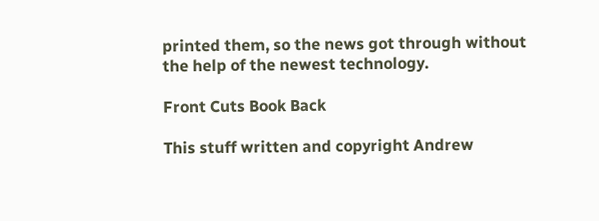printed them, so the news got through without the help of the newest technology.

Front Cuts Book Back

This stuff written and copyright Andrew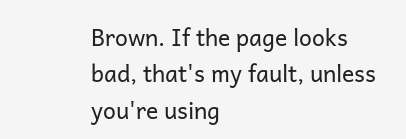Brown. If the page looks bad, that's my fault, unless you're using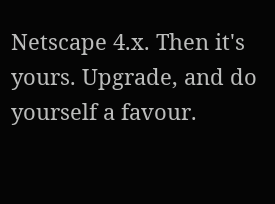Netscape 4.x. Then it's yours. Upgrade, and do yourself a favour.